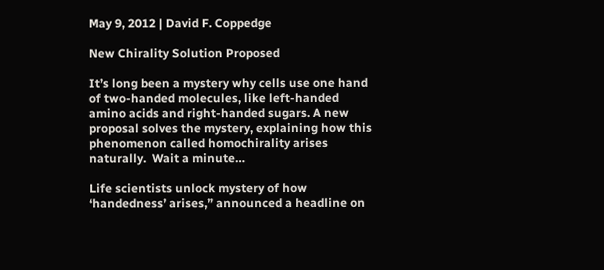May 9, 2012 | David F. Coppedge

New Chirality Solution Proposed

It’s long been a mystery why cells use one hand of two-handed molecules, like left-handed amino acids and right-handed sugars. A new proposal solves the mystery, explaining how this phenomenon called homochirality arises naturally.  Wait a minute…

Life scientists unlock mystery of how ‘handedness’ arises,” announced a headline on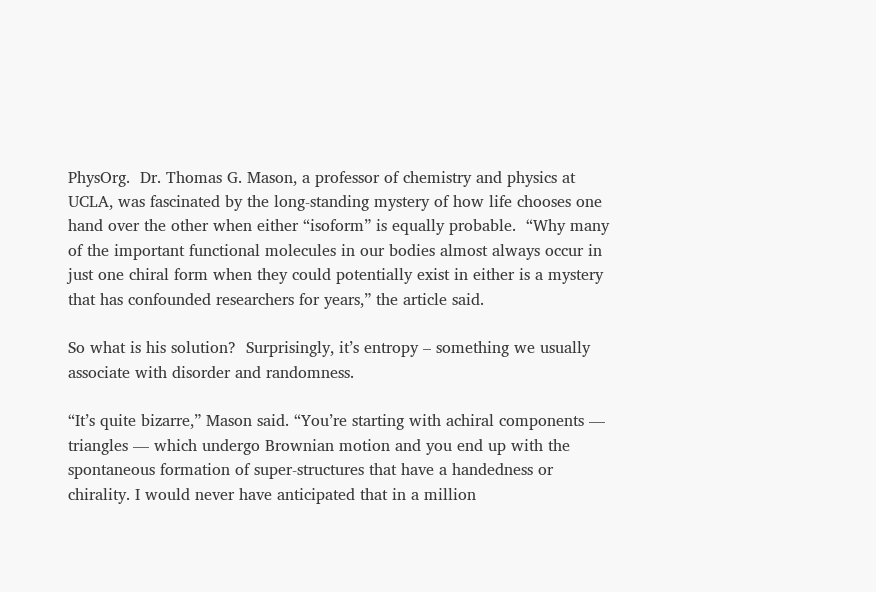PhysOrg.  Dr. Thomas G. Mason, a professor of chemistry and physics at UCLA, was fascinated by the long-standing mystery of how life chooses one hand over the other when either “isoform” is equally probable.  “Why many of the important functional molecules in our bodies almost always occur in just one chiral form when they could potentially exist in either is a mystery that has confounded researchers for years,” the article said.

So what is his solution?  Surprisingly, it’s entropy – something we usually associate with disorder and randomness.

“It’s quite bizarre,” Mason said. “You’re starting with achiral components — triangles — which undergo Brownian motion and you end up with the spontaneous formation of super-structures that have a handedness or chirality. I would never have anticipated that in a million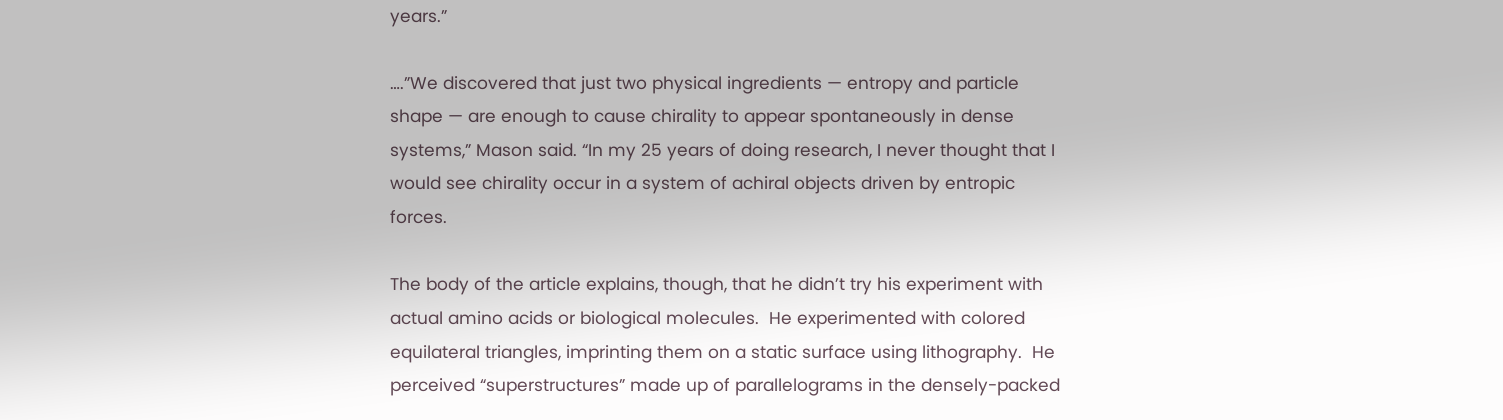years.”

….”We discovered that just two physical ingredients — entropy and particle shape — are enough to cause chirality to appear spontaneously in dense systems,” Mason said. “In my 25 years of doing research, I never thought that I would see chirality occur in a system of achiral objects driven by entropic forces.

The body of the article explains, though, that he didn’t try his experiment with actual amino acids or biological molecules.  He experimented with colored equilateral triangles, imprinting them on a static surface using lithography.  He perceived “superstructures” made up of parallelograms in the densely-packed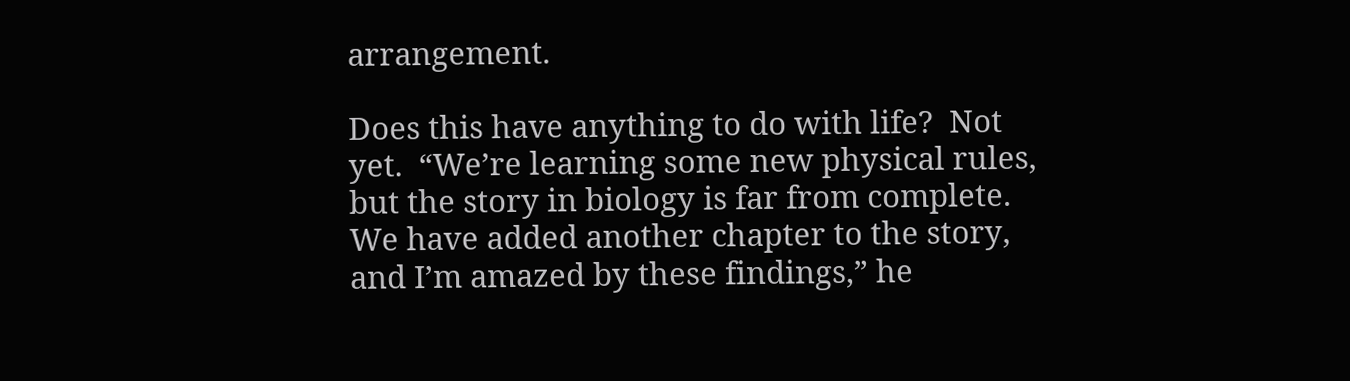arrangement.

Does this have anything to do with life?  Not yet.  “We’re learning some new physical rules, but the story in biology is far from complete. We have added another chapter to the story, and I’m amazed by these findings,” he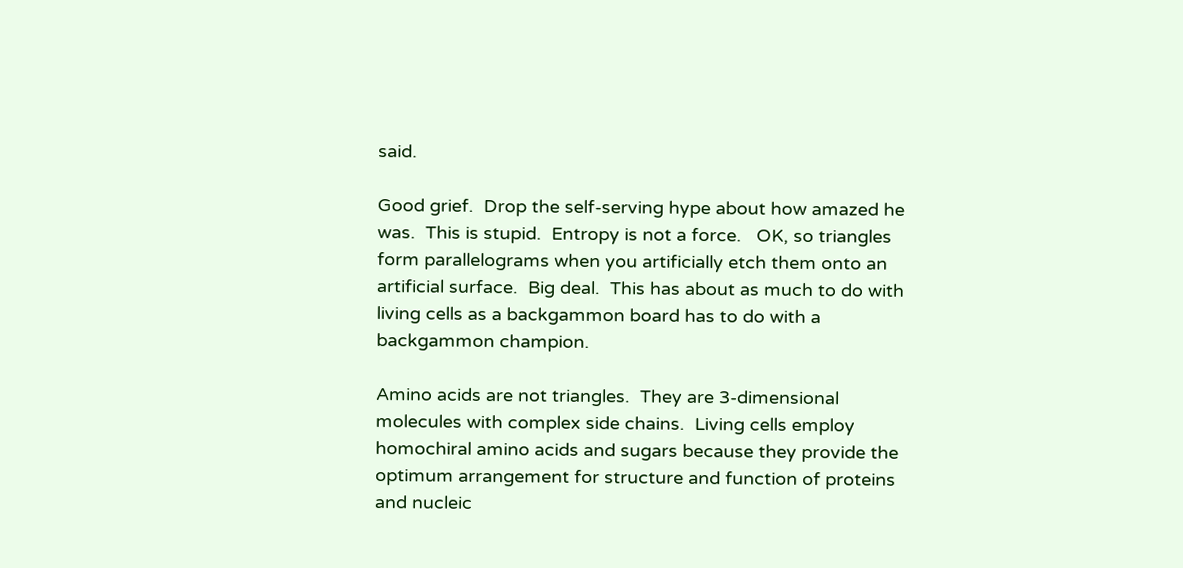said.

Good grief.  Drop the self-serving hype about how amazed he was.  This is stupid.  Entropy is not a force.   OK, so triangles form parallelograms when you artificially etch them onto an artificial surface.  Big deal.  This has about as much to do with living cells as a backgammon board has to do with a backgammon champion.

Amino acids are not triangles.  They are 3-dimensional molecules with complex side chains.  Living cells employ homochiral amino acids and sugars because they provide the optimum arrangement for structure and function of proteins and nucleic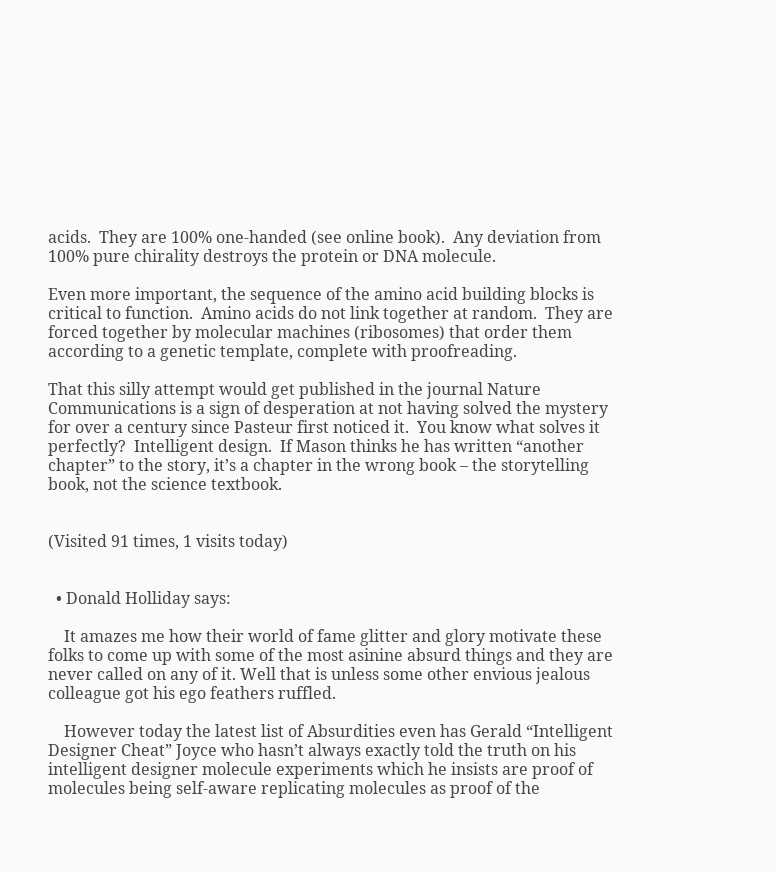acids.  They are 100% one-handed (see online book).  Any deviation from 100% pure chirality destroys the protein or DNA molecule.

Even more important, the sequence of the amino acid building blocks is critical to function.  Amino acids do not link together at random.  They are forced together by molecular machines (ribosomes) that order them according to a genetic template, complete with proofreading.

That this silly attempt would get published in the journal Nature Communications is a sign of desperation at not having solved the mystery for over a century since Pasteur first noticed it.  You know what solves it perfectly?  Intelligent design.  If Mason thinks he has written “another chapter” to the story, it’s a chapter in the wrong book – the storytelling book, not the science textbook.


(Visited 91 times, 1 visits today)


  • Donald Holliday says:

    It amazes me how their world of fame glitter and glory motivate these folks to come up with some of the most asinine absurd things and they are never called on any of it. Well that is unless some other envious jealous colleague got his ego feathers ruffled.

    However today the latest list of Absurdities even has Gerald “Intelligent Designer Cheat” Joyce who hasn’t always exactly told the truth on his intelligent designer molecule experiments which he insists are proof of molecules being self-aware replicating molecules as proof of the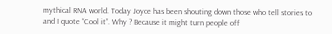mythical RNA world. Today Joyce has been shouting down those who tell stories to and I quote “Cool it”. Why ? Because it might turn people off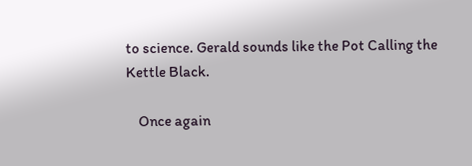to science. Gerald sounds like the Pot Calling the Kettle Black.

    Once again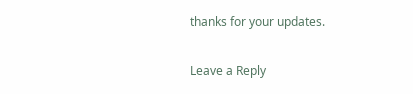thanks for your updates.

Leave a Reply